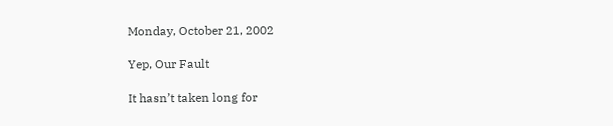Monday, October 21, 2002

Yep, Our Fault

It hasn’t taken long for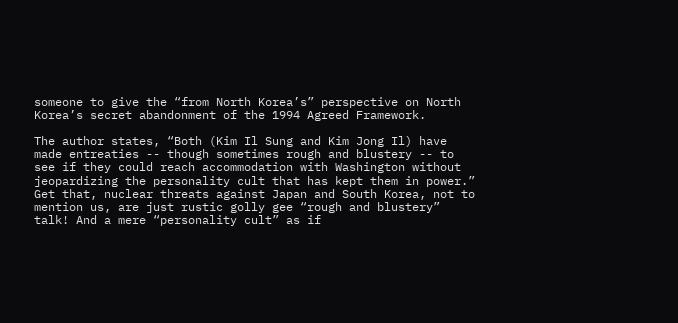someone to give the “from North Korea’s” perspective on North Korea’s secret abandonment of the 1994 Agreed Framework.

The author states, “Both (Kim Il Sung and Kim Jong Il) have made entreaties -- though sometimes rough and blustery -- to see if they could reach accommodation with Washington without jeopardizing the personality cult that has kept them in power.” Get that, nuclear threats against Japan and South Korea, not to mention us, are just rustic golly gee “rough and blustery” talk! And a mere “personality cult” as if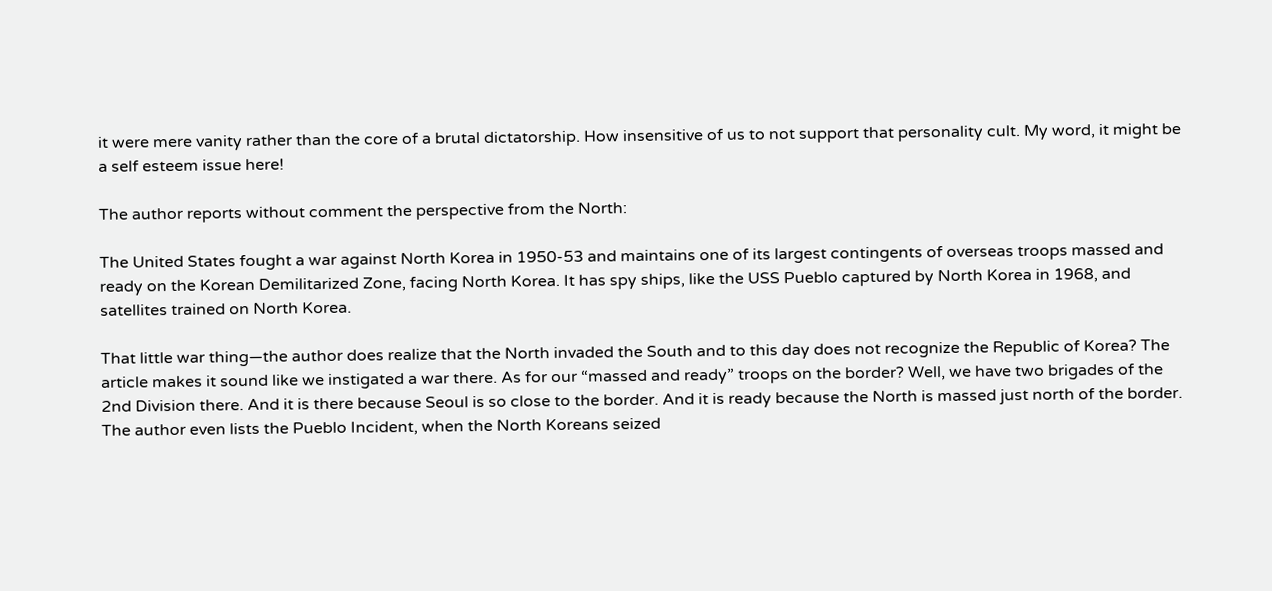it were mere vanity rather than the core of a brutal dictatorship. How insensitive of us to not support that personality cult. My word, it might be a self esteem issue here!

The author reports without comment the perspective from the North:

The United States fought a war against North Korea in 1950-53 and maintains one of its largest contingents of overseas troops massed and ready on the Korean Demilitarized Zone, facing North Korea. It has spy ships, like the USS Pueblo captured by North Korea in 1968, and satellites trained on North Korea.

That little war thing—the author does realize that the North invaded the South and to this day does not recognize the Republic of Korea? The article makes it sound like we instigated a war there. As for our “massed and ready” troops on the border? Well, we have two brigades of the 2nd Division there. And it is there because Seoul is so close to the border. And it is ready because the North is massed just north of the border. The author even lists the Pueblo Incident, when the North Koreans seized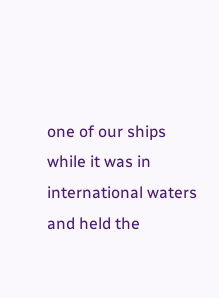one of our ships while it was in international waters and held the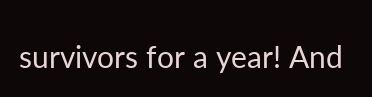survivors for a year! And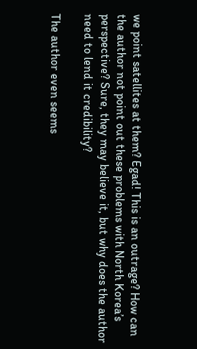we point satellites at them? Egad! This is an outrage? How can the author not point out these problems with North Korea’s perspective? Sure, they may believe it, but why does the author need to lend it credibility?

The author even seems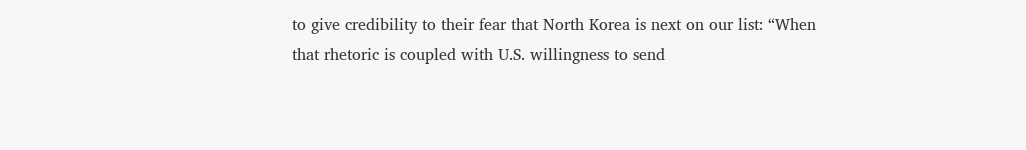to give credibility to their fear that North Korea is next on our list: “When that rhetoric is coupled with U.S. willingness to send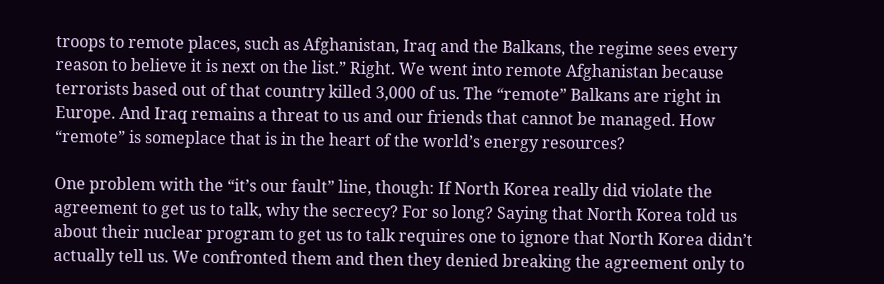troops to remote places, such as Afghanistan, Iraq and the Balkans, the regime sees every reason to believe it is next on the list.” Right. We went into remote Afghanistan because terrorists based out of that country killed 3,000 of us. The “remote” Balkans are right in Europe. And Iraq remains a threat to us and our friends that cannot be managed. How “remote” is someplace that is in the heart of the world’s energy resources?

One problem with the “it’s our fault” line, though: If North Korea really did violate the agreement to get us to talk, why the secrecy? For so long? Saying that North Korea told us about their nuclear program to get us to talk requires one to ignore that North Korea didn’t actually tell us. We confronted them and then they denied breaking the agreement only to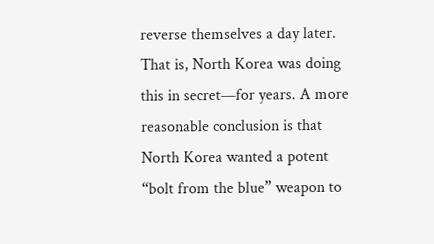reverse themselves a day later. That is, North Korea was doing this in secret—for years. A more reasonable conclusion is that North Korea wanted a potent “bolt from the blue” weapon to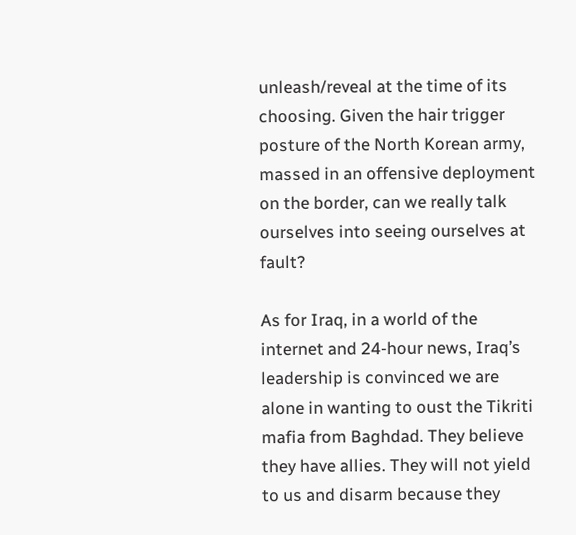unleash/reveal at the time of its choosing. Given the hair trigger posture of the North Korean army, massed in an offensive deployment on the border, can we really talk ourselves into seeing ourselves at fault?

As for Iraq, in a world of the internet and 24-hour news, Iraq’s leadership is convinced we are alone in wanting to oust the Tikriti mafia from Baghdad. They believe they have allies. They will not yield to us and disarm because they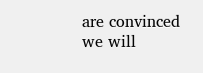are convinced we will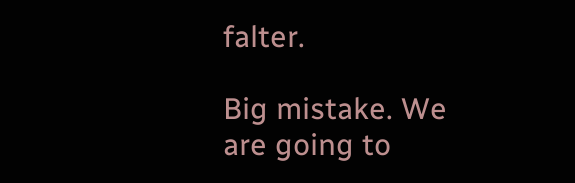falter.

Big mistake. We are going to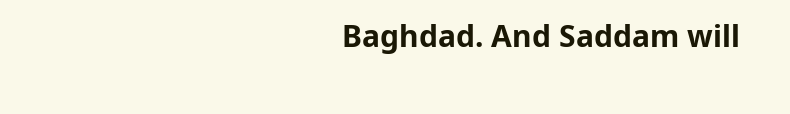Baghdad. And Saddam will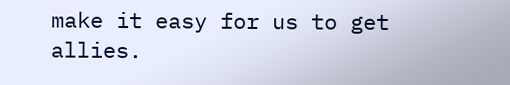make it easy for us to get allies.